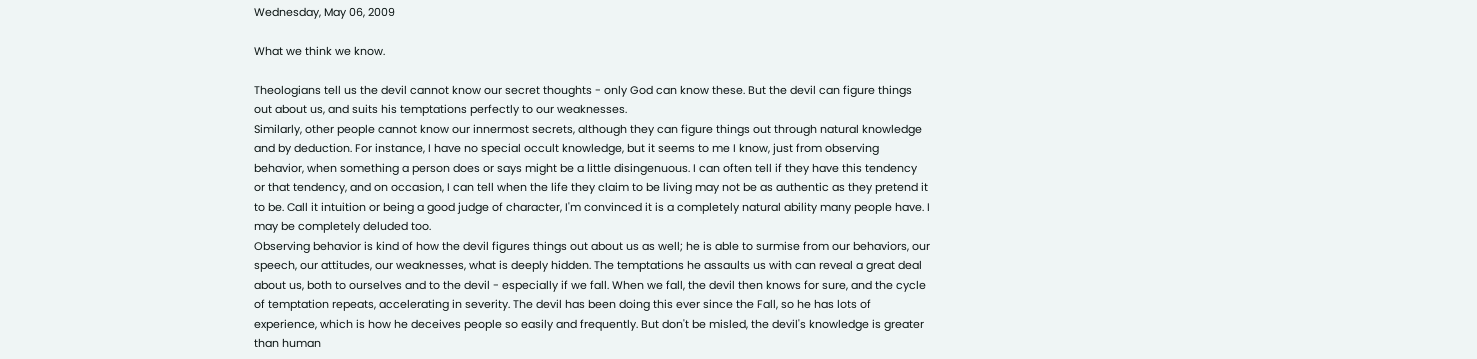Wednesday, May 06, 2009

What we think we know.

Theologians tell us the devil cannot know our secret thoughts - only God can know these. But the devil can figure things out about us, and suits his temptations perfectly to our weaknesses.
Similarly, other people cannot know our innermost secrets, although they can figure things out through natural knowledge and by deduction. For instance, I have no special occult knowledge, but it seems to me I know, just from observing behavior, when something a person does or says might be a little disingenuous. I can often tell if they have this tendency or that tendency, and on occasion, I can tell when the life they claim to be living may not be as authentic as they pretend it to be. Call it intuition or being a good judge of character, I'm convinced it is a completely natural ability many people have. I may be completely deluded too.
Observing behavior is kind of how the devil figures things out about us as well; he is able to surmise from our behaviors, our speech, our attitudes, our weaknesses, what is deeply hidden. The temptations he assaults us with can reveal a great deal about us, both to ourselves and to the devil - especially if we fall. When we fall, the devil then knows for sure, and the cycle of temptation repeats, accelerating in severity. The devil has been doing this ever since the Fall, so he has lots of experience, which is how he deceives people so easily and frequently. But don't be misled, the devil's knowledge is greater than human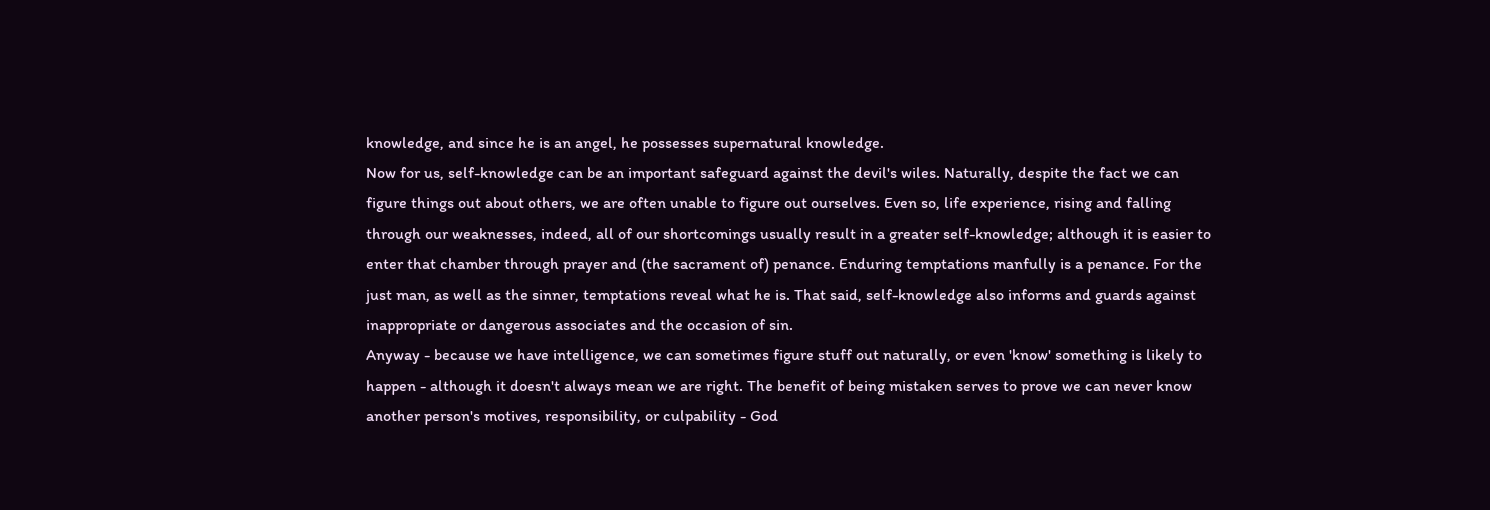knowledge, and since he is an angel, he possesses supernatural knowledge.
Now for us, self-knowledge can be an important safeguard against the devil's wiles. Naturally, despite the fact we can figure things out about others, we are often unable to figure out ourselves. Even so, life experience, rising and falling through our weaknesses, indeed, all of our shortcomings usually result in a greater self-knowledge; although it is easier to enter that chamber through prayer and (the sacrament of) penance. Enduring temptations manfully is a penance. For the just man, as well as the sinner, temptations reveal what he is. That said, self-knowledge also informs and guards against inappropriate or dangerous associates and the occasion of sin.
Anyway - because we have intelligence, we can sometimes figure stuff out naturally, or even 'know' something is likely to happen - although it doesn't always mean we are right. The benefit of being mistaken serves to prove we can never know another person's motives, responsibility, or culpability - God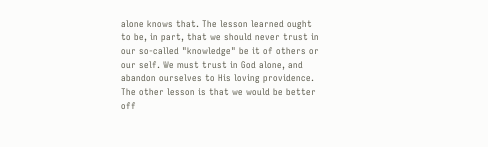alone knows that. The lesson learned ought to be, in part, that we should never trust in our so-called "knowledge" be it of others or our self. We must trust in God alone, and abandon ourselves to His loving providence. The other lesson is that we would be better off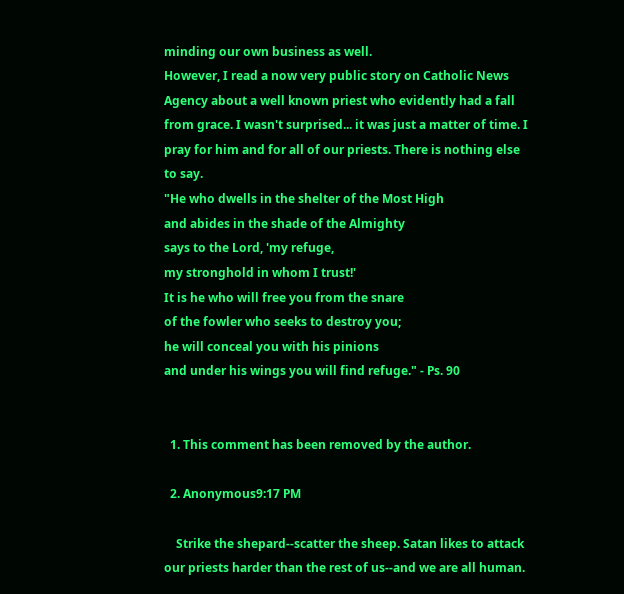minding our own business as well.
However, I read a now very public story on Catholic News Agency about a well known priest who evidently had a fall from grace. I wasn't surprised... it was just a matter of time. I pray for him and for all of our priests. There is nothing else to say.
"He who dwells in the shelter of the Most High
and abides in the shade of the Almighty
says to the Lord, 'my refuge,
my stronghold in whom I trust!'
It is he who will free you from the snare
of the fowler who seeks to destroy you;
he will conceal you with his pinions
and under his wings you will find refuge." - Ps. 90


  1. This comment has been removed by the author.

  2. Anonymous9:17 PM

    Strike the shepard--scatter the sheep. Satan likes to attack our priests harder than the rest of us--and we are all human.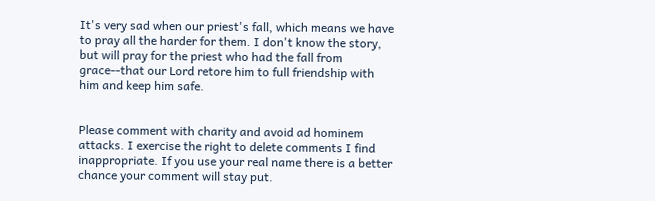It's very sad when our priest's fall, which means we have to pray all the harder for them. I don't know the story, but will pray for the priest who had the fall from grace--that our Lord retore him to full friendship with him and keep him safe.


Please comment with charity and avoid ad hominem attacks. I exercise the right to delete comments I find inappropriate. If you use your real name there is a better chance your comment will stay put.